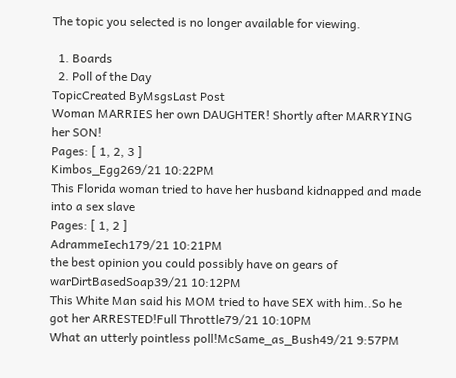The topic you selected is no longer available for viewing.

  1. Boards
  2. Poll of the Day
TopicCreated ByMsgsLast Post
Woman MARRIES her own DAUGHTER! Shortly after MARRYING her SON!
Pages: [ 1, 2, 3 ]
Kimbos_Egg269/21 10:22PM
This Florida woman tried to have her husband kidnapped and made into a sex slave
Pages: [ 1, 2 ]
AdrammeIech179/21 10:21PM
the best opinion you could possibly have on gears of warDirtBasedSoap39/21 10:12PM
This White Man said his MOM tried to have SEX with him..So he got her ARRESTED!Full Throttle79/21 10:10PM
What an utterly pointless poll!McSame_as_Bush49/21 9:57PM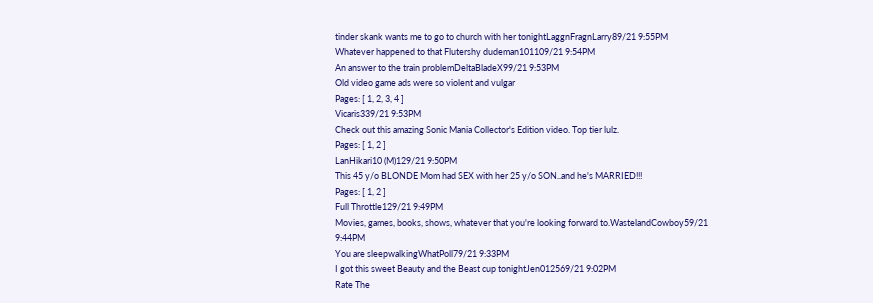tinder skank wants me to go to church with her tonightLaggnFragnLarry89/21 9:55PM
Whatever happened to that Flutershy dudeman101109/21 9:54PM
An answer to the train problemDeltaBladeX99/21 9:53PM
Old video game ads were so violent and vulgar
Pages: [ 1, 2, 3, 4 ]
Vicaris339/21 9:53PM
Check out this amazing Sonic Mania Collector's Edition video. Top tier lulz.
Pages: [ 1, 2 ]
LanHikari10 (M)129/21 9:50PM
This 45 y/o BLONDE Mom had SEX with her 25 y/o SON..and he's MARRIED!!!
Pages: [ 1, 2 ]
Full Throttle129/21 9:49PM
Movies, games, books, shows, whatever that you're looking forward to.WastelandCowboy59/21 9:44PM
You are sleepwalkingWhatPoll79/21 9:33PM
I got this sweet Beauty and the Beast cup tonightJen012569/21 9:02PM
Rate The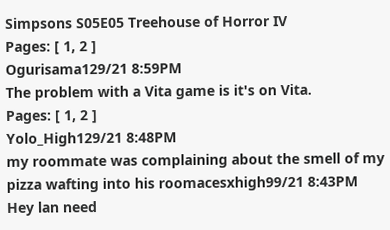Simpsons S05E05 Treehouse of Horror IV
Pages: [ 1, 2 ]
Ogurisama129/21 8:59PM
The problem with a Vita game is it's on Vita.
Pages: [ 1, 2 ]
Yolo_High129/21 8:48PM
my roommate was complaining about the smell of my pizza wafting into his roomacesxhigh99/21 8:43PM
Hey lan need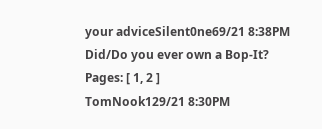your adviceSilent0ne69/21 8:38PM
Did/Do you ever own a Bop-It?
Pages: [ 1, 2 ]
TomNook129/21 8:30PM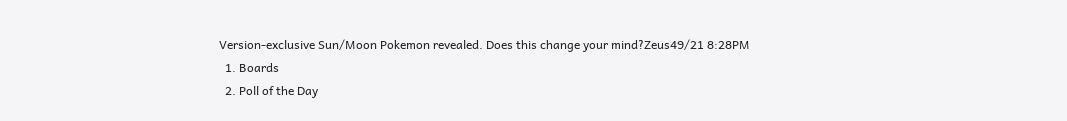Version-exclusive Sun/Moon Pokemon revealed. Does this change your mind?Zeus49/21 8:28PM
  1. Boards
  2. Poll of the Day